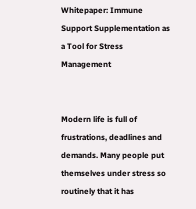Whitepaper: Immune Support Supplementation as a Tool for Stress Management


Modern life is full of frustrations, deadlines and demands. Many people put themselves under stress so routinely that it has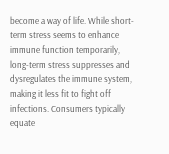become a way of life. While short-term stress seems to enhance immune function temporarily, long-term stress suppresses and dysregulates the immune system, making it less fit to fight off infections. Consumers typically equate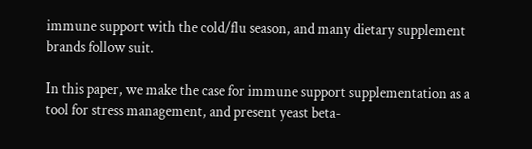immune support with the cold/flu season, and many dietary supplement brands follow suit.

In this paper, we make the case for immune support supplementation as a tool for stress management, and present yeast beta-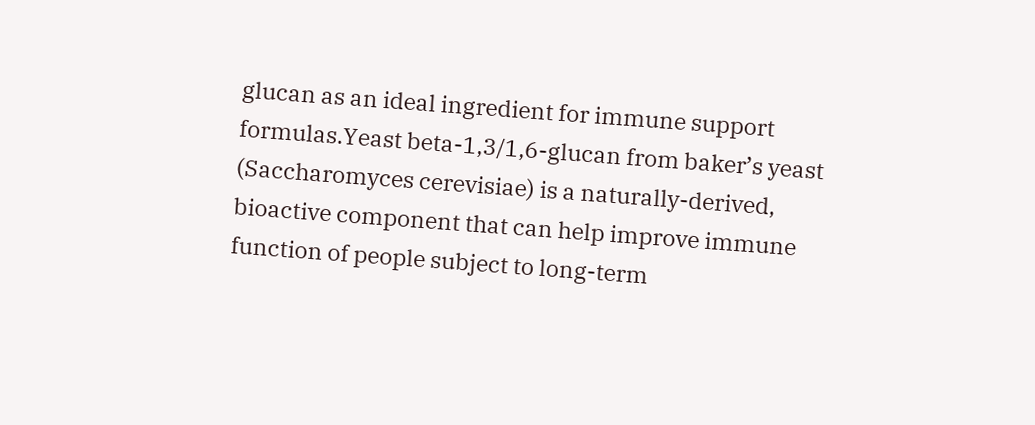glucan as an ideal ingredient for immune support formulas.Yeast beta-1,3/1,6-glucan from baker’s yeast (Saccharomyces cerevisiae) is a naturally-derived, bioactive component that can help improve immune function of people subject to long-term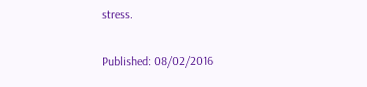stress.

Published: 08/02/2016